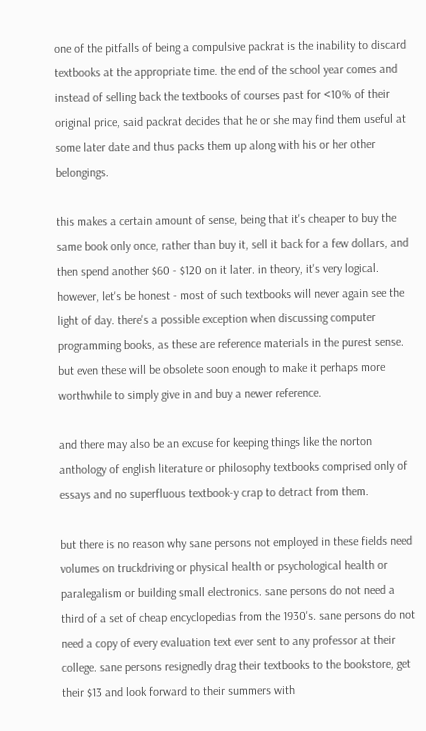one of the pitfalls of being a compulsive packrat is the inability to discard textbooks at the appropriate time. the end of the school year comes and instead of selling back the textbooks of courses past for <10% of their original price, said packrat decides that he or she may find them useful at some later date and thus packs them up along with his or her other belongings.

this makes a certain amount of sense, being that it's cheaper to buy the same book only once, rather than buy it, sell it back for a few dollars, and then spend another $60 - $120 on it later. in theory, it's very logical. however, let's be honest - most of such textbooks will never again see the light of day. there's a possible exception when discussing computer programming books, as these are reference materials in the purest sense. but even these will be obsolete soon enough to make it perhaps more worthwhile to simply give in and buy a newer reference.

and there may also be an excuse for keeping things like the norton anthology of english literature or philosophy textbooks comprised only of essays and no superfluous textbook-y crap to detract from them.

but there is no reason why sane persons not employed in these fields need volumes on truckdriving or physical health or psychological health or paralegalism or building small electronics. sane persons do not need a third of a set of cheap encyclopedias from the 1930's. sane persons do not need a copy of every evaluation text ever sent to any professor at their college. sane persons resignedly drag their textbooks to the bookstore, get their $13 and look forward to their summers with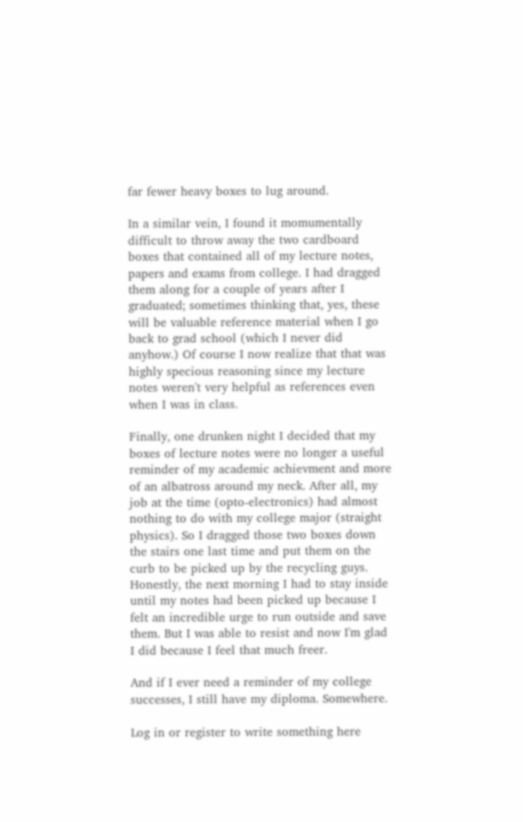far fewer heavy boxes to lug around.

In a similar vein, I found it momumentally difficult to throw away the two cardboard boxes that contained all of my lecture notes, papers and exams from college. I had dragged them along for a couple of years after I graduated; sometimes thinking that, yes, these will be valuable reference material when I go back to grad school (which I never did anyhow.) Of course I now realize that that was highly specious reasoning since my lecture notes weren't very helpful as references even when I was in class.

Finally, one drunken night I decided that my boxes of lecture notes were no longer a useful reminder of my academic achievment and more of an albatross around my neck. After all, my job at the time (opto-electronics) had almost nothing to do with my college major (straight physics). So I dragged those two boxes down the stairs one last time and put them on the curb to be picked up by the recycling guys. Honestly, the next morning I had to stay inside until my notes had been picked up because I felt an incredible urge to run outside and save them. But I was able to resist and now I'm glad I did because I feel that much freer.

And if I ever need a reminder of my college successes, I still have my diploma. Somewhere.

Log in or register to write something here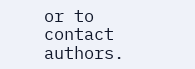or to contact authors.